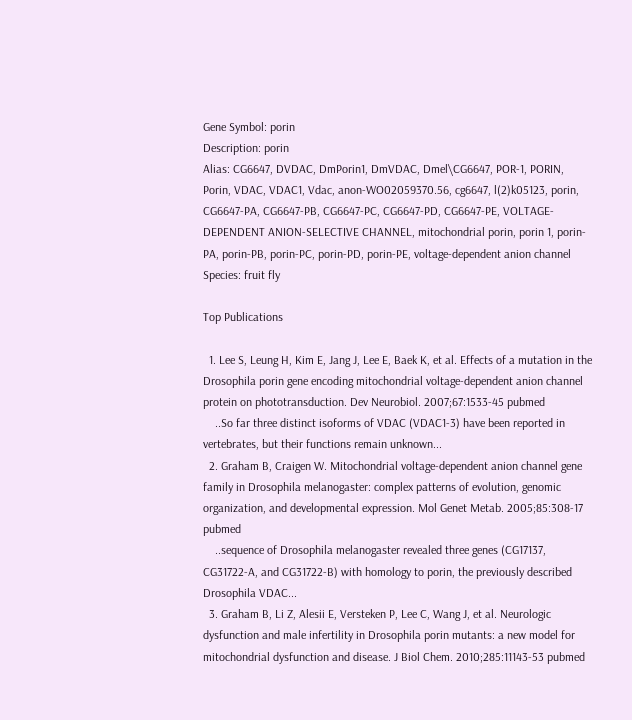Gene Symbol: porin
Description: porin
Alias: CG6647, DVDAC, DmPorin1, DmVDAC, Dmel\CG6647, POR-1, PORIN, Porin, VDAC, VDAC1, Vdac, anon-WO02059370.56, cg6647, l(2)k05123, porin, CG6647-PA, CG6647-PB, CG6647-PC, CG6647-PD, CG6647-PE, VOLTAGE-DEPENDENT ANION-SELECTIVE CHANNEL, mitochondrial porin, porin 1, porin-PA, porin-PB, porin-PC, porin-PD, porin-PE, voltage-dependent anion channel
Species: fruit fly

Top Publications

  1. Lee S, Leung H, Kim E, Jang J, Lee E, Baek K, et al. Effects of a mutation in the Drosophila porin gene encoding mitochondrial voltage-dependent anion channel protein on phototransduction. Dev Neurobiol. 2007;67:1533-45 pubmed
    ..So far three distinct isoforms of VDAC (VDAC1-3) have been reported in vertebrates, but their functions remain unknown...
  2. Graham B, Craigen W. Mitochondrial voltage-dependent anion channel gene family in Drosophila melanogaster: complex patterns of evolution, genomic organization, and developmental expression. Mol Genet Metab. 2005;85:308-17 pubmed
    ..sequence of Drosophila melanogaster revealed three genes (CG17137, CG31722-A, and CG31722-B) with homology to porin, the previously described Drosophila VDAC...
  3. Graham B, Li Z, Alesii E, Versteken P, Lee C, Wang J, et al. Neurologic dysfunction and male infertility in Drosophila porin mutants: a new model for mitochondrial dysfunction and disease. J Biol Chem. 2010;285:11143-53 pubmed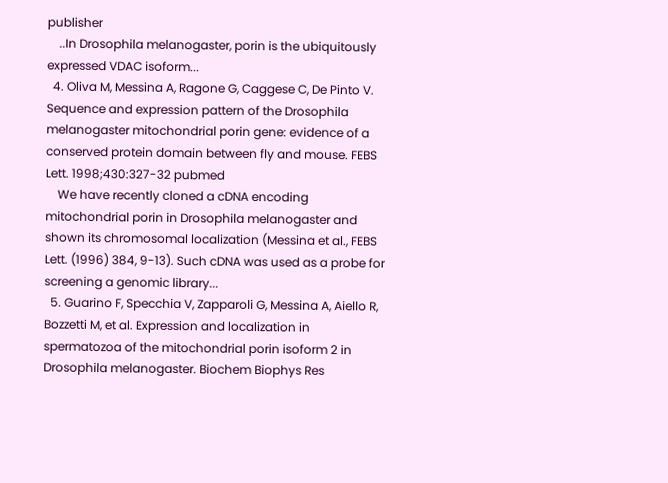publisher
    ..In Drosophila melanogaster, porin is the ubiquitously expressed VDAC isoform...
  4. Oliva M, Messina A, Ragone G, Caggese C, De Pinto V. Sequence and expression pattern of the Drosophila melanogaster mitochondrial porin gene: evidence of a conserved protein domain between fly and mouse. FEBS Lett. 1998;430:327-32 pubmed
    We have recently cloned a cDNA encoding mitochondrial porin in Drosophila melanogaster and shown its chromosomal localization (Messina et al., FEBS Lett. (1996) 384, 9-13). Such cDNA was used as a probe for screening a genomic library...
  5. Guarino F, Specchia V, Zapparoli G, Messina A, Aiello R, Bozzetti M, et al. Expression and localization in spermatozoa of the mitochondrial porin isoform 2 in Drosophila melanogaster. Biochem Biophys Res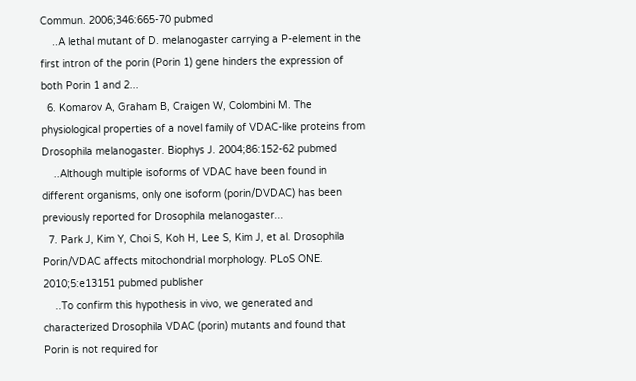Commun. 2006;346:665-70 pubmed
    ..A lethal mutant of D. melanogaster carrying a P-element in the first intron of the porin (Porin 1) gene hinders the expression of both Porin 1 and 2...
  6. Komarov A, Graham B, Craigen W, Colombini M. The physiological properties of a novel family of VDAC-like proteins from Drosophila melanogaster. Biophys J. 2004;86:152-62 pubmed
    ..Although multiple isoforms of VDAC have been found in different organisms, only one isoform (porin/DVDAC) has been previously reported for Drosophila melanogaster...
  7. Park J, Kim Y, Choi S, Koh H, Lee S, Kim J, et al. Drosophila Porin/VDAC affects mitochondrial morphology. PLoS ONE. 2010;5:e13151 pubmed publisher
    ..To confirm this hypothesis in vivo, we generated and characterized Drosophila VDAC (porin) mutants and found that Porin is not required for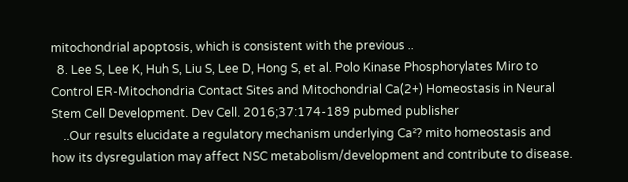mitochondrial apoptosis, which is consistent with the previous ..
  8. Lee S, Lee K, Huh S, Liu S, Lee D, Hong S, et al. Polo Kinase Phosphorylates Miro to Control ER-Mitochondria Contact Sites and Mitochondrial Ca(2+) Homeostasis in Neural Stem Cell Development. Dev Cell. 2016;37:174-189 pubmed publisher
    ..Our results elucidate a regulatory mechanism underlying Ca²? mito homeostasis and how its dysregulation may affect NSC metabolism/development and contribute to disease.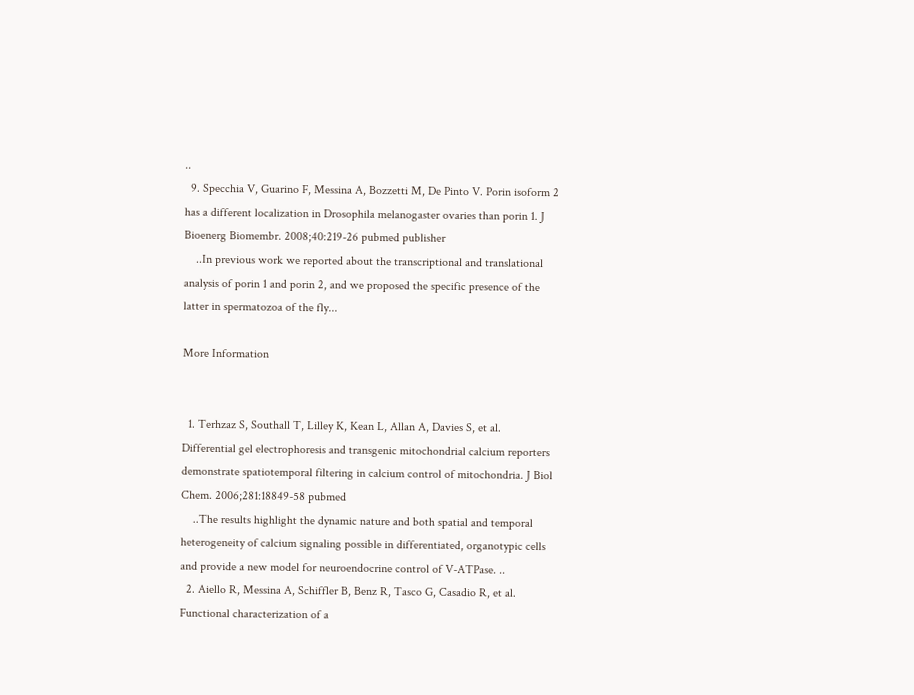..
  9. Specchia V, Guarino F, Messina A, Bozzetti M, De Pinto V. Porin isoform 2 has a different localization in Drosophila melanogaster ovaries than porin 1. J Bioenerg Biomembr. 2008;40:219-26 pubmed publisher
    ..In previous work we reported about the transcriptional and translational analysis of porin 1 and porin 2, and we proposed the specific presence of the latter in spermatozoa of the fly...

More Information


  1. Terhzaz S, Southall T, Lilley K, Kean L, Allan A, Davies S, et al. Differential gel electrophoresis and transgenic mitochondrial calcium reporters demonstrate spatiotemporal filtering in calcium control of mitochondria. J Biol Chem. 2006;281:18849-58 pubmed
    ..The results highlight the dynamic nature and both spatial and temporal heterogeneity of calcium signaling possible in differentiated, organotypic cells and provide a new model for neuroendocrine control of V-ATPase. ..
  2. Aiello R, Messina A, Schiffler B, Benz R, Tasco G, Casadio R, et al. Functional characterization of a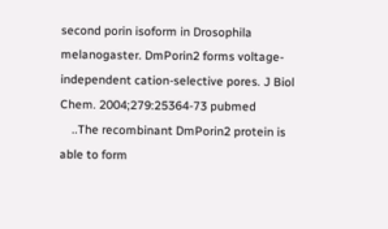second porin isoform in Drosophila melanogaster. DmPorin2 forms voltage-independent cation-selective pores. J Biol Chem. 2004;279:25364-73 pubmed
    ..The recombinant DmPorin2 protein is able to form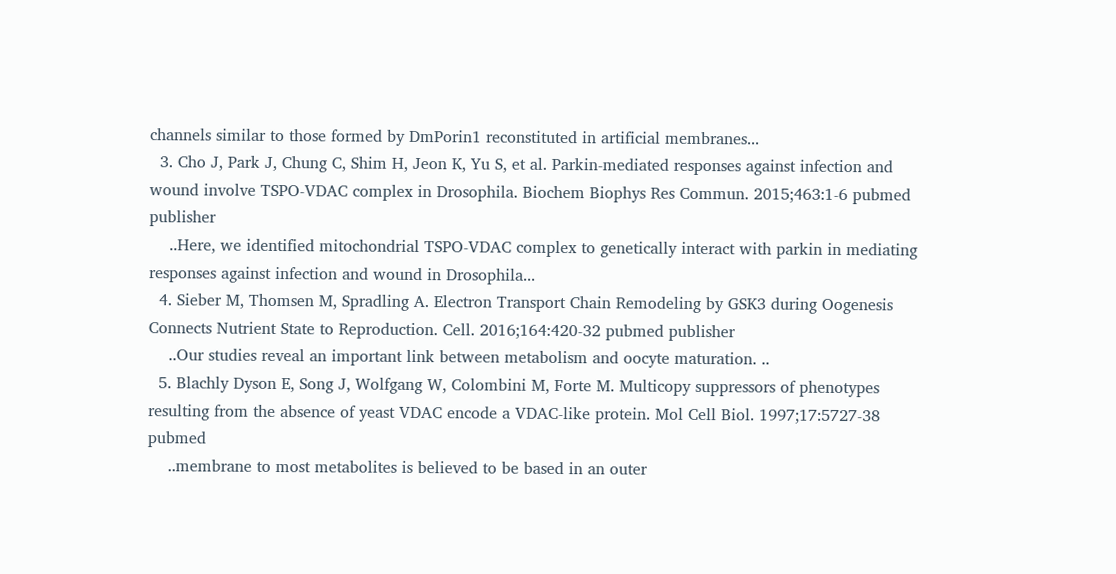channels similar to those formed by DmPorin1 reconstituted in artificial membranes...
  3. Cho J, Park J, Chung C, Shim H, Jeon K, Yu S, et al. Parkin-mediated responses against infection and wound involve TSPO-VDAC complex in Drosophila. Biochem Biophys Res Commun. 2015;463:1-6 pubmed publisher
    ..Here, we identified mitochondrial TSPO-VDAC complex to genetically interact with parkin in mediating responses against infection and wound in Drosophila...
  4. Sieber M, Thomsen M, Spradling A. Electron Transport Chain Remodeling by GSK3 during Oogenesis Connects Nutrient State to Reproduction. Cell. 2016;164:420-32 pubmed publisher
    ..Our studies reveal an important link between metabolism and oocyte maturation. ..
  5. Blachly Dyson E, Song J, Wolfgang W, Colombini M, Forte M. Multicopy suppressors of phenotypes resulting from the absence of yeast VDAC encode a VDAC-like protein. Mol Cell Biol. 1997;17:5727-38 pubmed
    ..membrane to most metabolites is believed to be based in an outer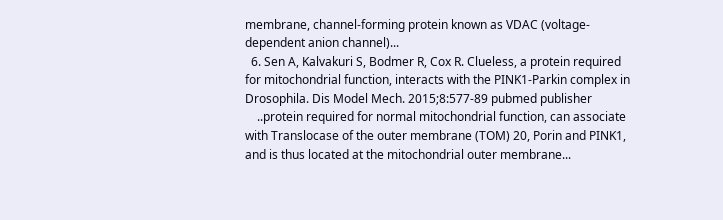membrane, channel-forming protein known as VDAC (voltage-dependent anion channel)...
  6. Sen A, Kalvakuri S, Bodmer R, Cox R. Clueless, a protein required for mitochondrial function, interacts with the PINK1-Parkin complex in Drosophila. Dis Model Mech. 2015;8:577-89 pubmed publisher
    ..protein required for normal mitochondrial function, can associate with Translocase of the outer membrane (TOM) 20, Porin and PINK1, and is thus located at the mitochondrial outer membrane...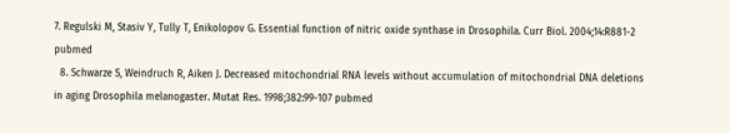7. Regulski M, Stasiv Y, Tully T, Enikolopov G. Essential function of nitric oxide synthase in Drosophila. Curr Biol. 2004;14:R881-2 pubmed
  8. Schwarze S, Weindruch R, Aiken J. Decreased mitochondrial RNA levels without accumulation of mitochondrial DNA deletions in aging Drosophila melanogaster. Mutat Res. 1998;382:99-107 pubmed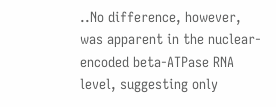..No difference, however, was apparent in the nuclear-encoded beta-ATPase RNA level, suggesting only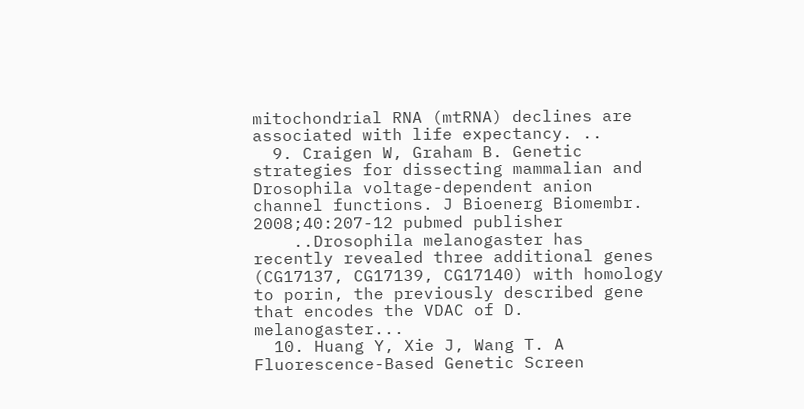mitochondrial RNA (mtRNA) declines are associated with life expectancy. ..
  9. Craigen W, Graham B. Genetic strategies for dissecting mammalian and Drosophila voltage-dependent anion channel functions. J Bioenerg Biomembr. 2008;40:207-12 pubmed publisher
    ..Drosophila melanogaster has recently revealed three additional genes (CG17137, CG17139, CG17140) with homology to porin, the previously described gene that encodes the VDAC of D. melanogaster...
  10. Huang Y, Xie J, Wang T. A Fluorescence-Based Genetic Screen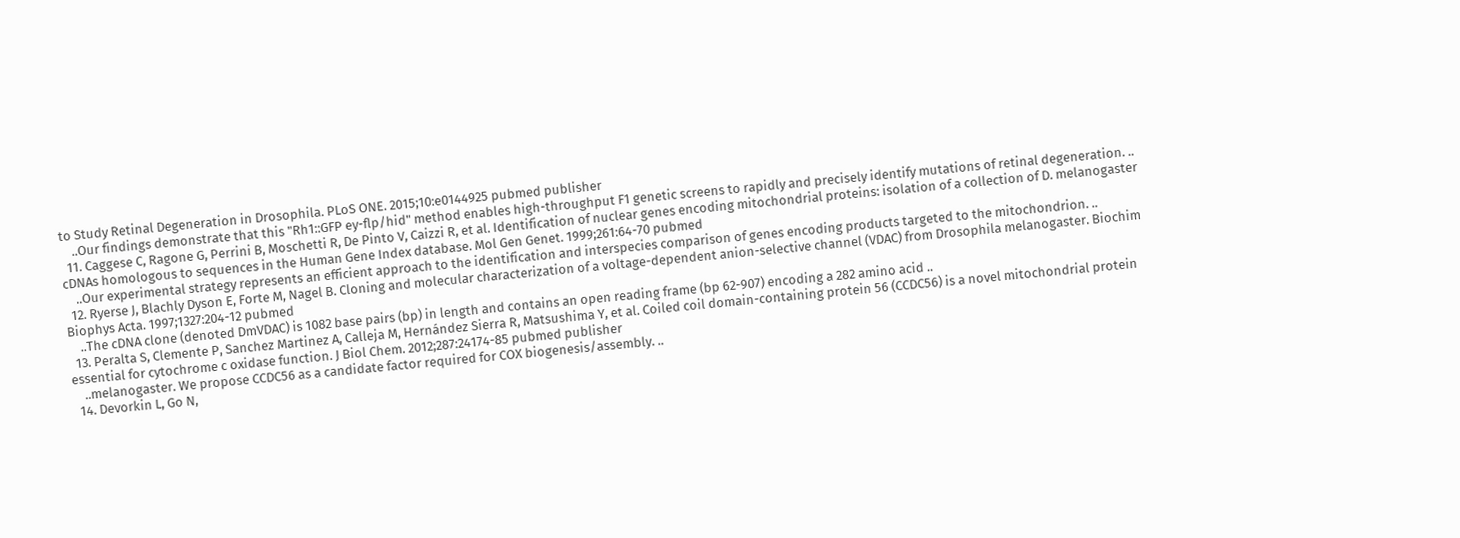to Study Retinal Degeneration in Drosophila. PLoS ONE. 2015;10:e0144925 pubmed publisher
    ..Our findings demonstrate that this "Rh1::GFP ey-flp/hid" method enables high-throughput F1 genetic screens to rapidly and precisely identify mutations of retinal degeneration. ..
  11. Caggese C, Ragone G, Perrini B, Moschetti R, De Pinto V, Caizzi R, et al. Identification of nuclear genes encoding mitochondrial proteins: isolation of a collection of D. melanogaster cDNAs homologous to sequences in the Human Gene Index database. Mol Gen Genet. 1999;261:64-70 pubmed
    ..Our experimental strategy represents an efficient approach to the identification and interspecies comparison of genes encoding products targeted to the mitochondrion. ..
  12. Ryerse J, Blachly Dyson E, Forte M, Nagel B. Cloning and molecular characterization of a voltage-dependent anion-selective channel (VDAC) from Drosophila melanogaster. Biochim Biophys Acta. 1997;1327:204-12 pubmed
    ..The cDNA clone (denoted DmVDAC) is 1082 base pairs (bp) in length and contains an open reading frame (bp 62-907) encoding a 282 amino acid ..
  13. Peralta S, Clemente P, Sanchez Martinez A, Calleja M, Hernández Sierra R, Matsushima Y, et al. Coiled coil domain-containing protein 56 (CCDC56) is a novel mitochondrial protein essential for cytochrome c oxidase function. J Biol Chem. 2012;287:24174-85 pubmed publisher
    ..melanogaster. We propose CCDC56 as a candidate factor required for COX biogenesis/assembly. ..
  14. Devorkin L, Go N,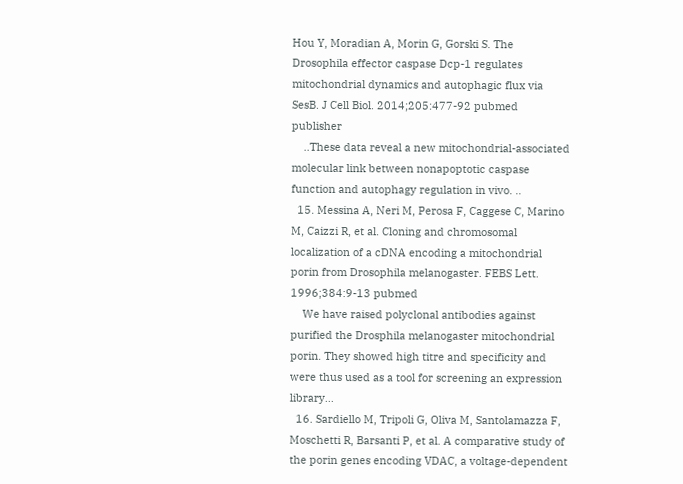Hou Y, Moradian A, Morin G, Gorski S. The Drosophila effector caspase Dcp-1 regulates mitochondrial dynamics and autophagic flux via SesB. J Cell Biol. 2014;205:477-92 pubmed publisher
    ..These data reveal a new mitochondrial-associated molecular link between nonapoptotic caspase function and autophagy regulation in vivo. ..
  15. Messina A, Neri M, Perosa F, Caggese C, Marino M, Caizzi R, et al. Cloning and chromosomal localization of a cDNA encoding a mitochondrial porin from Drosophila melanogaster. FEBS Lett. 1996;384:9-13 pubmed
    We have raised polyclonal antibodies against purified the Drosphila melanogaster mitochondrial porin. They showed high titre and specificity and were thus used as a tool for screening an expression library...
  16. Sardiello M, Tripoli G, Oliva M, Santolamazza F, Moschetti R, Barsanti P, et al. A comparative study of the porin genes encoding VDAC, a voltage-dependent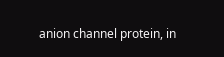anion channel protein, in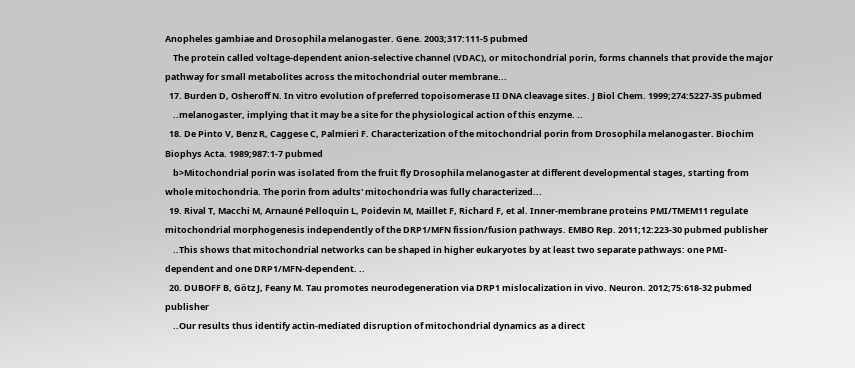Anopheles gambiae and Drosophila melanogaster. Gene. 2003;317:111-5 pubmed
    The protein called voltage-dependent anion-selective channel (VDAC), or mitochondrial porin, forms channels that provide the major pathway for small metabolites across the mitochondrial outer membrane...
  17. Burden D, Osheroff N. In vitro evolution of preferred topoisomerase II DNA cleavage sites. J Biol Chem. 1999;274:5227-35 pubmed
    ..melanogaster, implying that it may be a site for the physiological action of this enzyme. ..
  18. De Pinto V, Benz R, Caggese C, Palmieri F. Characterization of the mitochondrial porin from Drosophila melanogaster. Biochim Biophys Acta. 1989;987:1-7 pubmed
    b>Mitochondrial porin was isolated from the fruit fly Drosophila melanogaster at different developmental stages, starting from whole mitochondria. The porin from adults' mitochondria was fully characterized...
  19. Rival T, Macchi M, Arnauné Pelloquin L, Poidevin M, Maillet F, Richard F, et al. Inner-membrane proteins PMI/TMEM11 regulate mitochondrial morphogenesis independently of the DRP1/MFN fission/fusion pathways. EMBO Rep. 2011;12:223-30 pubmed publisher
    ..This shows that mitochondrial networks can be shaped in higher eukaryotes by at least two separate pathways: one PMI-dependent and one DRP1/MFN-dependent. ..
  20. DUBOFF B, Götz J, Feany M. Tau promotes neurodegeneration via DRP1 mislocalization in vivo. Neuron. 2012;75:618-32 pubmed publisher
    ..Our results thus identify actin-mediated disruption of mitochondrial dynamics as a direct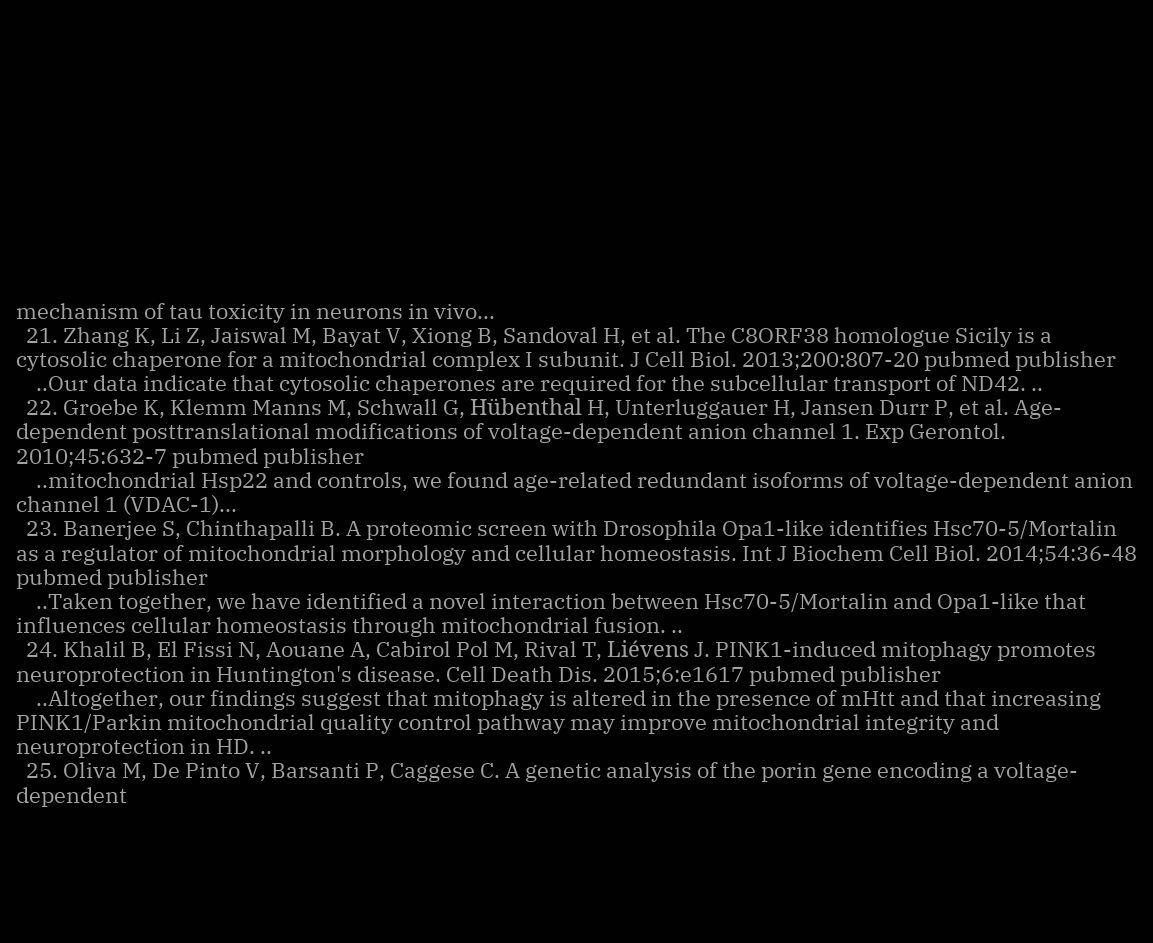mechanism of tau toxicity in neurons in vivo...
  21. Zhang K, Li Z, Jaiswal M, Bayat V, Xiong B, Sandoval H, et al. The C8ORF38 homologue Sicily is a cytosolic chaperone for a mitochondrial complex I subunit. J Cell Biol. 2013;200:807-20 pubmed publisher
    ..Our data indicate that cytosolic chaperones are required for the subcellular transport of ND42. ..
  22. Groebe K, Klemm Manns M, Schwall G, Hübenthal H, Unterluggauer H, Jansen Durr P, et al. Age-dependent posttranslational modifications of voltage-dependent anion channel 1. Exp Gerontol. 2010;45:632-7 pubmed publisher
    ..mitochondrial Hsp22 and controls, we found age-related redundant isoforms of voltage-dependent anion channel 1 (VDAC-1)...
  23. Banerjee S, Chinthapalli B. A proteomic screen with Drosophila Opa1-like identifies Hsc70-5/Mortalin as a regulator of mitochondrial morphology and cellular homeostasis. Int J Biochem Cell Biol. 2014;54:36-48 pubmed publisher
    ..Taken together, we have identified a novel interaction between Hsc70-5/Mortalin and Opa1-like that influences cellular homeostasis through mitochondrial fusion. ..
  24. Khalil B, El Fissi N, Aouane A, Cabirol Pol M, Rival T, Liévens J. PINK1-induced mitophagy promotes neuroprotection in Huntington's disease. Cell Death Dis. 2015;6:e1617 pubmed publisher
    ..Altogether, our findings suggest that mitophagy is altered in the presence of mHtt and that increasing PINK1/Parkin mitochondrial quality control pathway may improve mitochondrial integrity and neuroprotection in HD. ..
  25. Oliva M, De Pinto V, Barsanti P, Caggese C. A genetic analysis of the porin gene encoding a voltage-dependent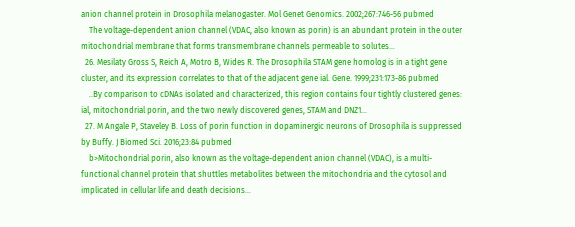anion channel protein in Drosophila melanogaster. Mol Genet Genomics. 2002;267:746-56 pubmed
    The voltage-dependent anion channel (VDAC, also known as porin) is an abundant protein in the outer mitochondrial membrane that forms transmembrane channels permeable to solutes...
  26. Mesilaty Gross S, Reich A, Motro B, Wides R. The Drosophila STAM gene homolog is in a tight gene cluster, and its expression correlates to that of the adjacent gene ial. Gene. 1999;231:173-86 pubmed
    ..By comparison to cDNAs isolated and characterized, this region contains four tightly clustered genes: ial, mitochondrial porin, and the two newly discovered genes, STAM and DNZ1...
  27. M Angale P, Staveley B. Loss of porin function in dopaminergic neurons of Drosophila is suppressed by Buffy. J Biomed Sci. 2016;23:84 pubmed
    b>Mitochondrial porin, also known as the voltage-dependent anion channel (VDAC), is a multi-functional channel protein that shuttles metabolites between the mitochondria and the cytosol and implicated in cellular life and death decisions...